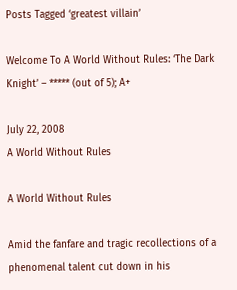Posts Tagged ‘greatest villain’

Welcome To A World Without Rules: ‘The Dark Knight’ – ***** (out of 5); A+

July 22, 2008
A World Without Rules

A World Without Rules

Amid the fanfare and tragic recollections of a phenomenal talent cut down in his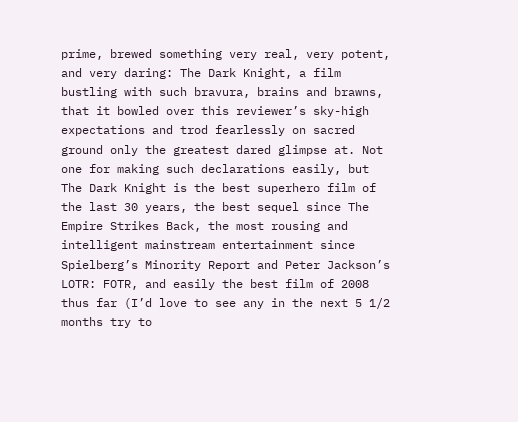prime, brewed something very real, very potent, and very daring: The Dark Knight, a film bustling with such bravura, brains and brawns, that it bowled over this reviewer’s sky-high expectations and trod fearlessly on sacred ground only the greatest dared glimpse at. Not one for making such declarations easily, but The Dark Knight is the best superhero film of the last 30 years, the best sequel since The Empire Strikes Back, the most rousing and intelligent mainstream entertainment since Spielberg’s Minority Report and Peter Jackson’s LOTR: FOTR, and easily the best film of 2008 thus far (I’d love to see any in the next 5 1/2 months try to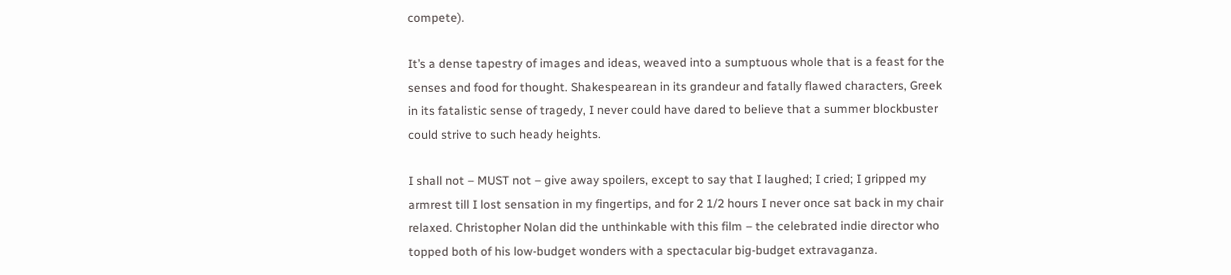compete).

It’s a dense tapestry of images and ideas, weaved into a sumptuous whole that is a feast for the senses and food for thought. Shakespearean in its grandeur and fatally flawed characters, Greek in its fatalistic sense of tragedy, I never could have dared to believe that a summer blockbuster could strive to such heady heights.

I shall not – MUST not – give away spoilers, except to say that I laughed; I cried; I gripped my armrest till I lost sensation in my fingertips, and for 2 1/2 hours I never once sat back in my chair relaxed. Christopher Nolan did the unthinkable with this film – the celebrated indie director who topped both of his low-budget wonders with a spectacular big-budget extravaganza.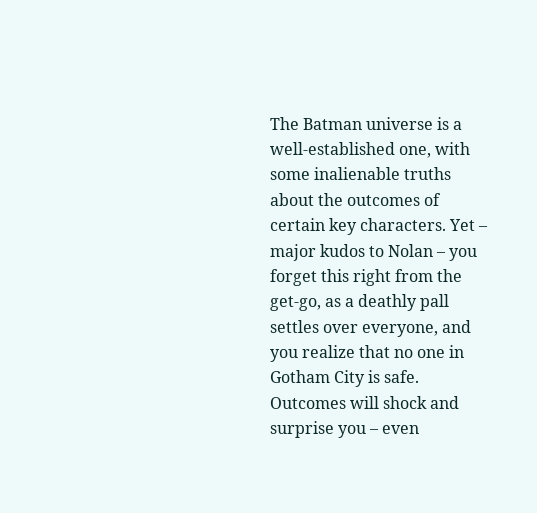The Batman universe is a well-established one, with some inalienable truths about the outcomes of certain key characters. Yet – major kudos to Nolan – you forget this right from the get-go, as a deathly pall settles over everyone, and you realize that no one in Gotham City is safe. Outcomes will shock and surprise you – even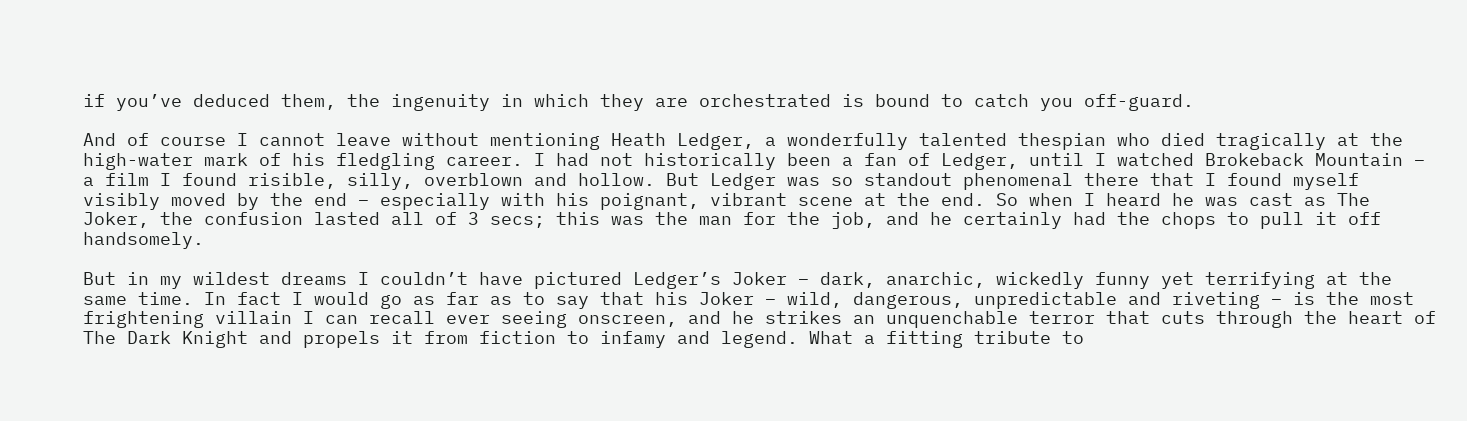if you’ve deduced them, the ingenuity in which they are orchestrated is bound to catch you off-guard.

And of course I cannot leave without mentioning Heath Ledger, a wonderfully talented thespian who died tragically at the high-water mark of his fledgling career. I had not historically been a fan of Ledger, until I watched Brokeback Mountain – a film I found risible, silly, overblown and hollow. But Ledger was so standout phenomenal there that I found myself visibly moved by the end – especially with his poignant, vibrant scene at the end. So when I heard he was cast as The Joker, the confusion lasted all of 3 secs; this was the man for the job, and he certainly had the chops to pull it off handsomely.

But in my wildest dreams I couldn’t have pictured Ledger’s Joker – dark, anarchic, wickedly funny yet terrifying at the same time. In fact I would go as far as to say that his Joker – wild, dangerous, unpredictable and riveting – is the most frightening villain I can recall ever seeing onscreen, and he strikes an unquenchable terror that cuts through the heart of The Dark Knight and propels it from fiction to infamy and legend. What a fitting tribute to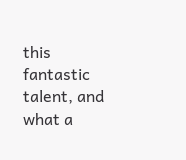this fantastic talent, and what a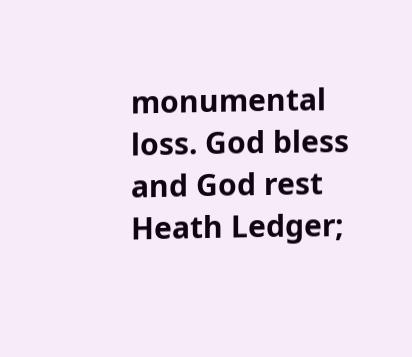monumental loss. God bless and God rest Heath Ledger;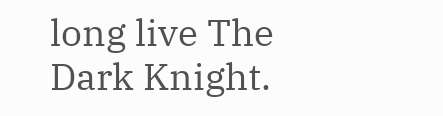long live The Dark Knight.